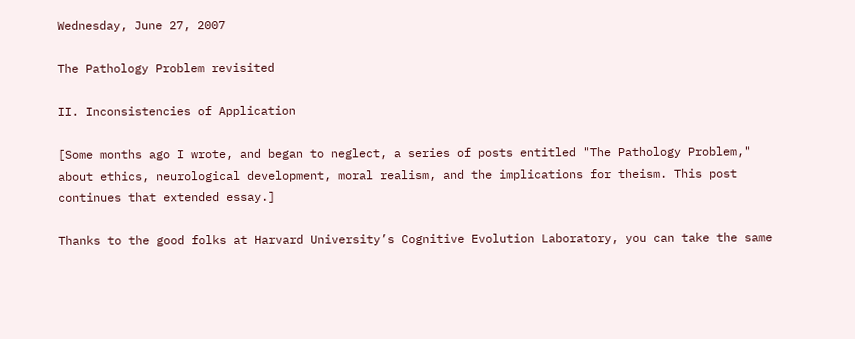Wednesday, June 27, 2007

The Pathology Problem revisited

II. Inconsistencies of Application

[Some months ago I wrote, and began to neglect, a series of posts entitled "The Pathology Problem," about ethics, neurological development, moral realism, and the implications for theism. This post continues that extended essay.]

Thanks to the good folks at Harvard University’s Cognitive Evolution Laboratory, you can take the same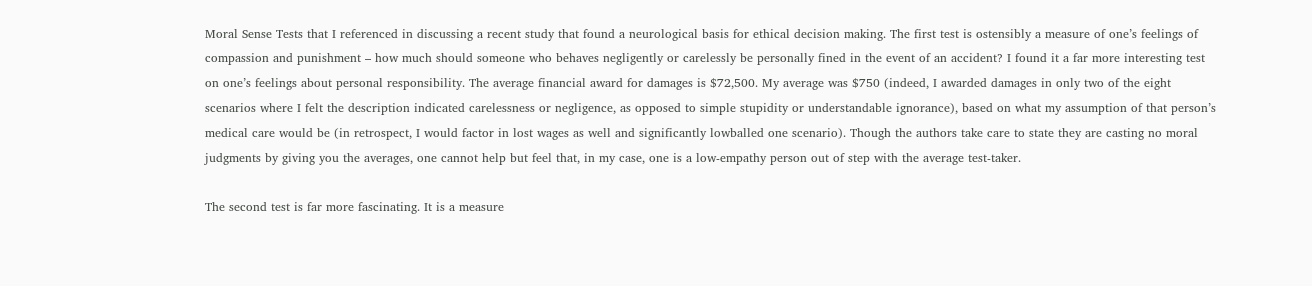Moral Sense Tests that I referenced in discussing a recent study that found a neurological basis for ethical decision making. The first test is ostensibly a measure of one’s feelings of compassion and punishment – how much should someone who behaves negligently or carelessly be personally fined in the event of an accident? I found it a far more interesting test on one’s feelings about personal responsibility. The average financial award for damages is $72,500. My average was $750 (indeed, I awarded damages in only two of the eight scenarios where I felt the description indicated carelessness or negligence, as opposed to simple stupidity or understandable ignorance), based on what my assumption of that person’s medical care would be (in retrospect, I would factor in lost wages as well and significantly lowballed one scenario). Though the authors take care to state they are casting no moral judgments by giving you the averages, one cannot help but feel that, in my case, one is a low-empathy person out of step with the average test-taker.

The second test is far more fascinating. It is a measure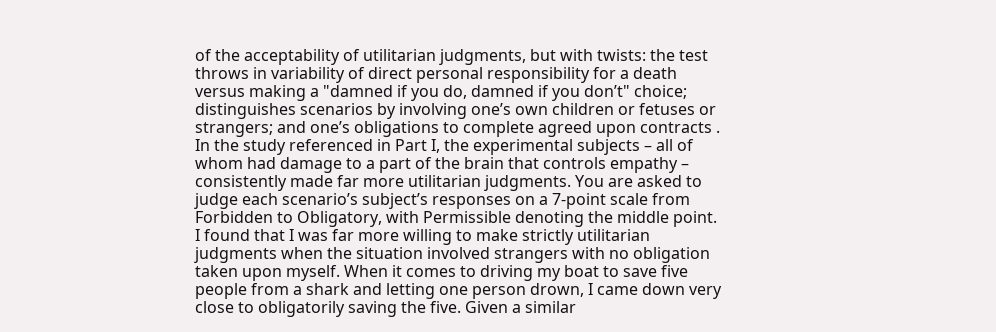of the acceptability of utilitarian judgments, but with twists: the test throws in variability of direct personal responsibility for a death versus making a "damned if you do, damned if you don’t" choice; distinguishes scenarios by involving one’s own children or fetuses or strangers; and one’s obligations to complete agreed upon contracts . In the study referenced in Part I, the experimental subjects – all of whom had damage to a part of the brain that controls empathy – consistently made far more utilitarian judgments. You are asked to judge each scenario’s subject’s responses on a 7-point scale from Forbidden to Obligatory, with Permissible denoting the middle point. I found that I was far more willing to make strictly utilitarian judgments when the situation involved strangers with no obligation taken upon myself. When it comes to driving my boat to save five people from a shark and letting one person drown, I came down very close to obligatorily saving the five. Given a similar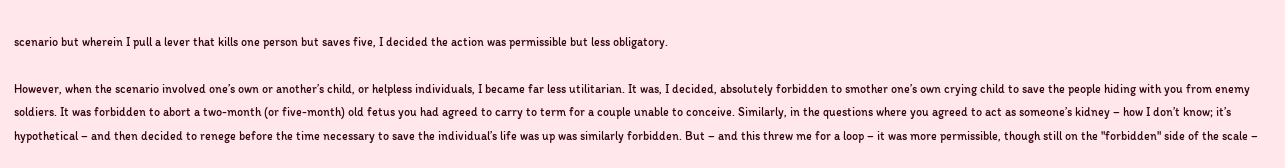scenario but wherein I pull a lever that kills one person but saves five, I decided the action was permissible but less obligatory.

However, when the scenario involved one’s own or another’s child, or helpless individuals, I became far less utilitarian. It was, I decided, absolutely forbidden to smother one’s own crying child to save the people hiding with you from enemy soldiers. It was forbidden to abort a two-month (or five-month) old fetus you had agreed to carry to term for a couple unable to conceive. Similarly, in the questions where you agreed to act as someone’s kidney – how I don’t know; it’s hypothetical – and then decided to renege before the time necessary to save the individual’s life was up was similarly forbidden. But – and this threw me for a loop – it was more permissible, though still on the "forbidden" side of the scale –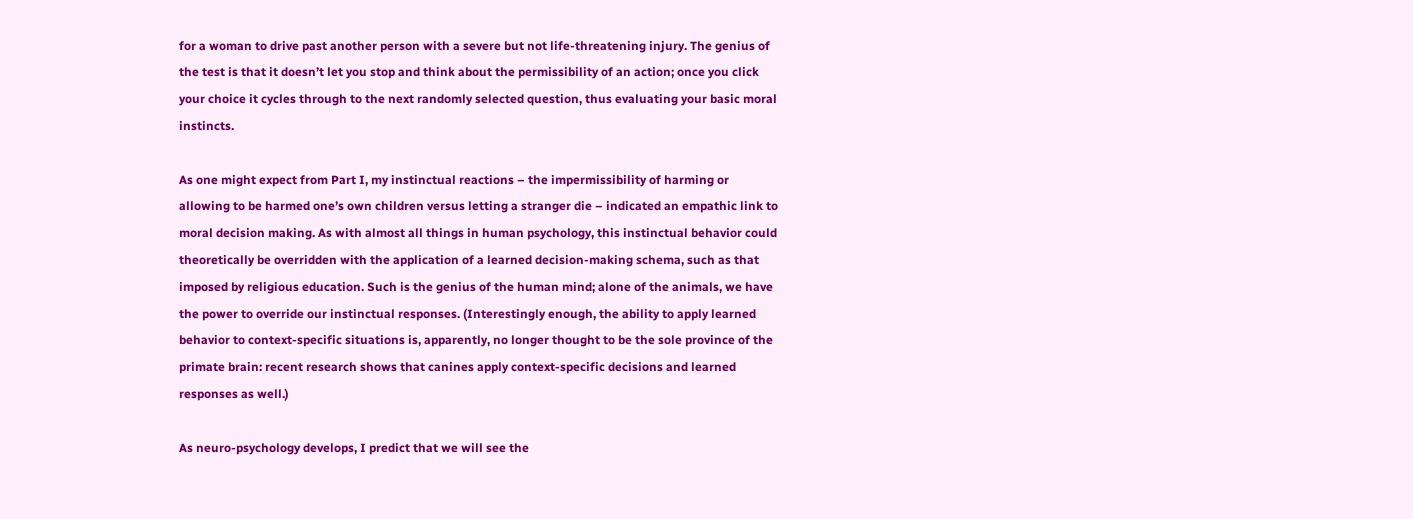for a woman to drive past another person with a severe but not life-threatening injury. The genius of the test is that it doesn’t let you stop and think about the permissibility of an action; once you click your choice it cycles through to the next randomly selected question, thus evaluating your basic moral instincts.

As one might expect from Part I, my instinctual reactions – the impermissibility of harming or allowing to be harmed one’s own children versus letting a stranger die – indicated an empathic link to moral decision making. As with almost all things in human psychology, this instinctual behavior could theoretically be overridden with the application of a learned decision-making schema, such as that imposed by religious education. Such is the genius of the human mind; alone of the animals, we have the power to override our instinctual responses. (Interestingly enough, the ability to apply learned behavior to context-specific situations is, apparently, no longer thought to be the sole province of the primate brain: recent research shows that canines apply context-specific decisions and learned responses as well.)

As neuro-psychology develops, I predict that we will see the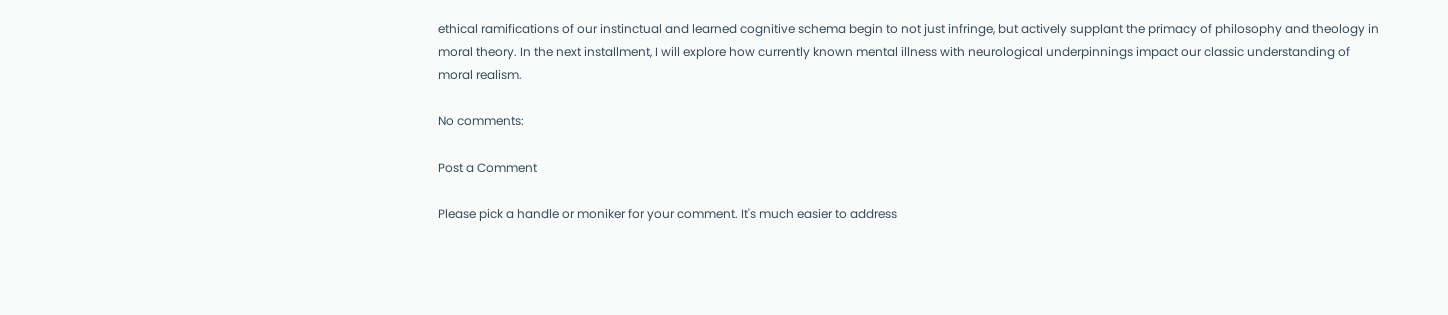ethical ramifications of our instinctual and learned cognitive schema begin to not just infringe, but actively supplant the primacy of philosophy and theology in moral theory. In the next installment, I will explore how currently known mental illness with neurological underpinnings impact our classic understanding of moral realism.

No comments:

Post a Comment

Please pick a handle or moniker for your comment. It's much easier to address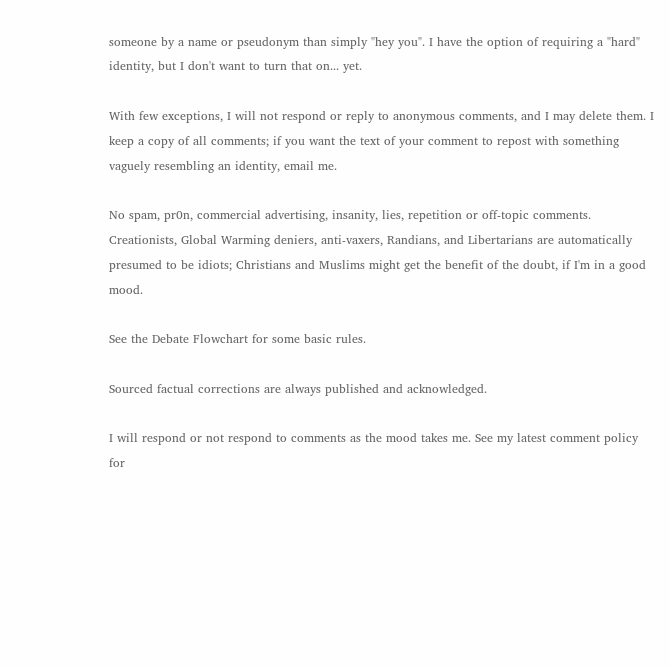someone by a name or pseudonym than simply "hey you". I have the option of requiring a "hard" identity, but I don't want to turn that on... yet.

With few exceptions, I will not respond or reply to anonymous comments, and I may delete them. I keep a copy of all comments; if you want the text of your comment to repost with something vaguely resembling an identity, email me.

No spam, pr0n, commercial advertising, insanity, lies, repetition or off-topic comments. Creationists, Global Warming deniers, anti-vaxers, Randians, and Libertarians are automatically presumed to be idiots; Christians and Muslims might get the benefit of the doubt, if I'm in a good mood.

See the Debate Flowchart for some basic rules.

Sourced factual corrections are always published and acknowledged.

I will respond or not respond to comments as the mood takes me. See my latest comment policy for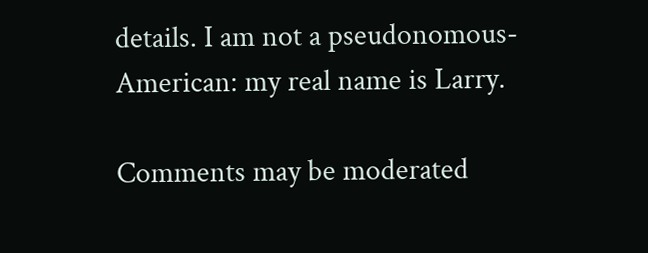details. I am not a pseudonomous-American: my real name is Larry.

Comments may be moderated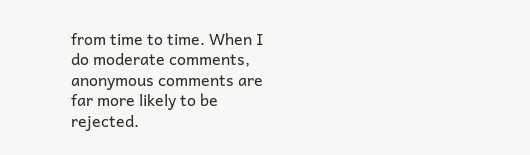from time to time. When I do moderate comments, anonymous comments are far more likely to be rejected.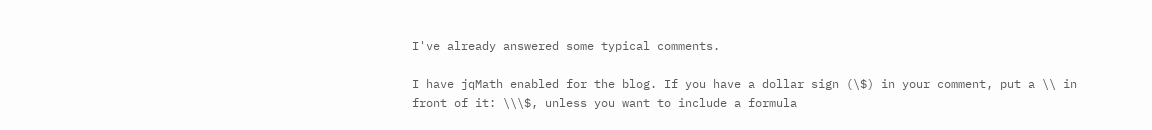I've already answered some typical comments.

I have jqMath enabled for the blog. If you have a dollar sign (\$) in your comment, put a \\ in front of it: \\\$, unless you want to include a formula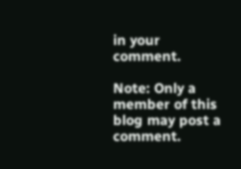in your comment.

Note: Only a member of this blog may post a comment.